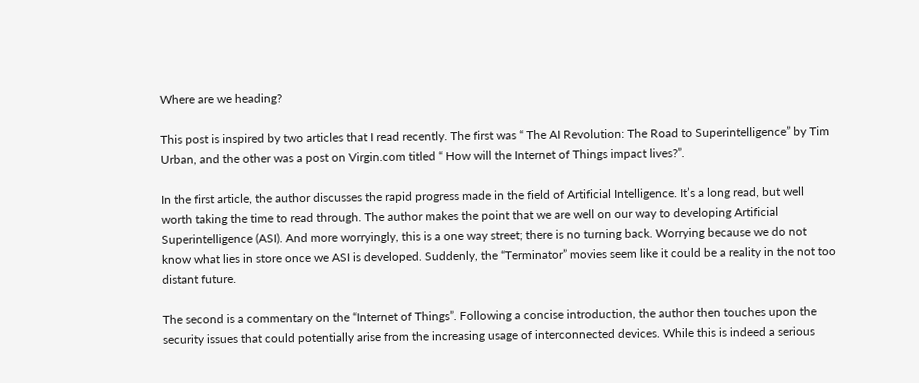Where are we heading?

This post is inspired by two articles that I read recently. The first was “ The AI Revolution: The Road to Superintelligence” by Tim Urban, and the other was a post on Virgin.com titled “ How will the Internet of Things impact lives?”.

In the first article, the author discusses the rapid progress made in the field of Artificial Intelligence. It’s a long read, but well worth taking the time to read through. The author makes the point that we are well on our way to developing Artificial Superintelligence (ASI). And more worryingly, this is a one way street; there is no turning back. Worrying because we do not know what lies in store once we ASI is developed. Suddenly, the “Terminator” movies seem like it could be a reality in the not too distant future.

The second is a commentary on the “Internet of Things”. Following a concise introduction, the author then touches upon the security issues that could potentially arise from the increasing usage of interconnected devices. While this is indeed a serious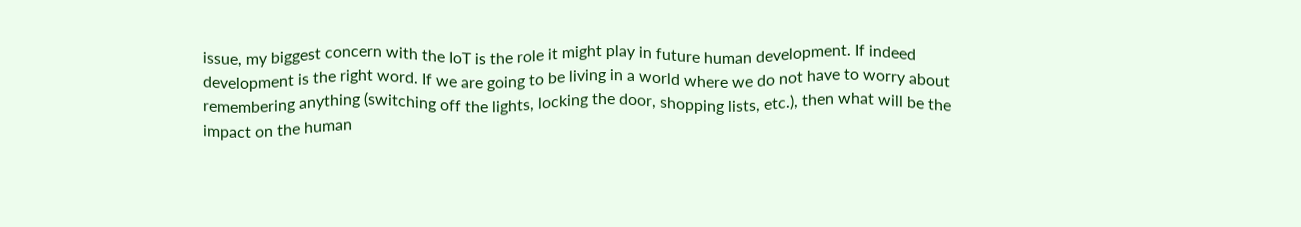issue, my biggest concern with the IoT is the role it might play in future human development. If indeed development is the right word. If we are going to be living in a world where we do not have to worry about remembering anything (switching off the lights, locking the door, shopping lists, etc.), then what will be the impact on the human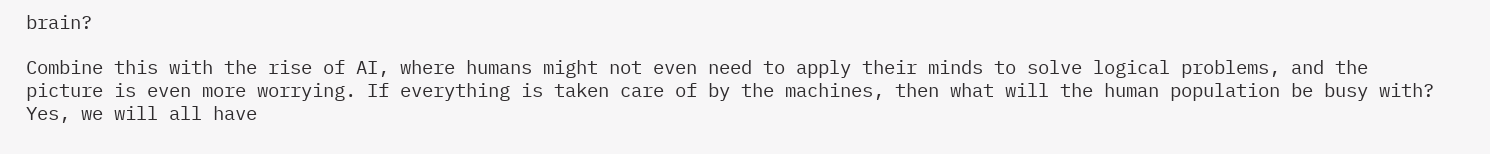brain?

Combine this with the rise of AI, where humans might not even need to apply their minds to solve logical problems, and the picture is even more worrying. If everything is taken care of by the machines, then what will the human population be busy with? Yes, we will all have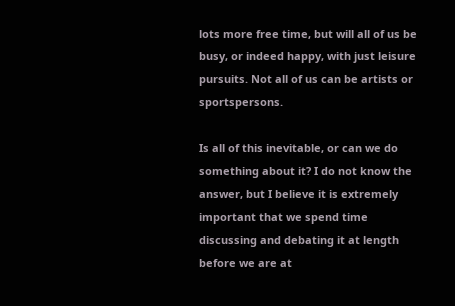lots more free time, but will all of us be busy, or indeed happy, with just leisure pursuits. Not all of us can be artists or sportspersons.

Is all of this inevitable, or can we do something about it? I do not know the answer, but I believe it is extremely important that we spend time discussing and debating it at length before we are at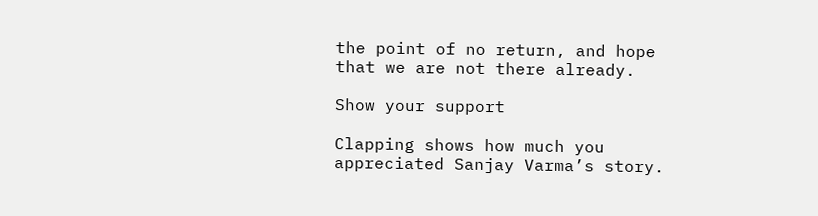the point of no return, and hope that we are not there already.

Show your support

Clapping shows how much you appreciated Sanjay Varma’s story.